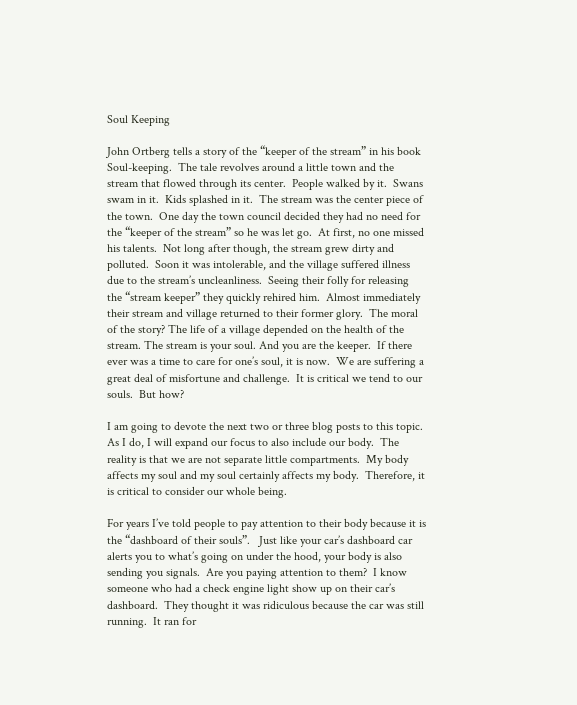Soul Keeping

John Ortberg tells a story of the “keeper of the stream” in his book Soul-keeping.  The tale revolves around a little town and the stream that flowed through its center.  People walked by it.  Swans swam in it.  Kids splashed in it.  The stream was the center piece of the town.  One day the town council decided they had no need for the “keeper of the stream” so he was let go.  At first, no one missed his talents.  Not long after though, the stream grew dirty and polluted.  Soon it was intolerable, and the village suffered illness due to the stream’s uncleanliness.  Seeing their folly for releasing the “stream keeper” they quickly rehired him.  Almost immediately their stream and village returned to their former glory.  The moral of the story? The life of a village depended on the health of the stream. The stream is your soul. And you are the keeper.  If there ever was a time to care for one’s soul, it is now.  We are suffering a great deal of misfortune and challenge.  It is critical we tend to our souls.  But how?

I am going to devote the next two or three blog posts to this topic.  As I do, I will expand our focus to also include our body.  The reality is that we are not separate little compartments.  My body affects my soul and my soul certainly affects my body.  Therefore, it is critical to consider our whole being.

For years I’ve told people to pay attention to their body because it is the “dashboard of their souls”.   Just like your car’s dashboard car alerts you to what’s going on under the hood, your body is also sending you signals.  Are you paying attention to them?  I know someone who had a check engine light show up on their car’s dashboard.  They thought it was ridiculous because the car was still running.  It ran for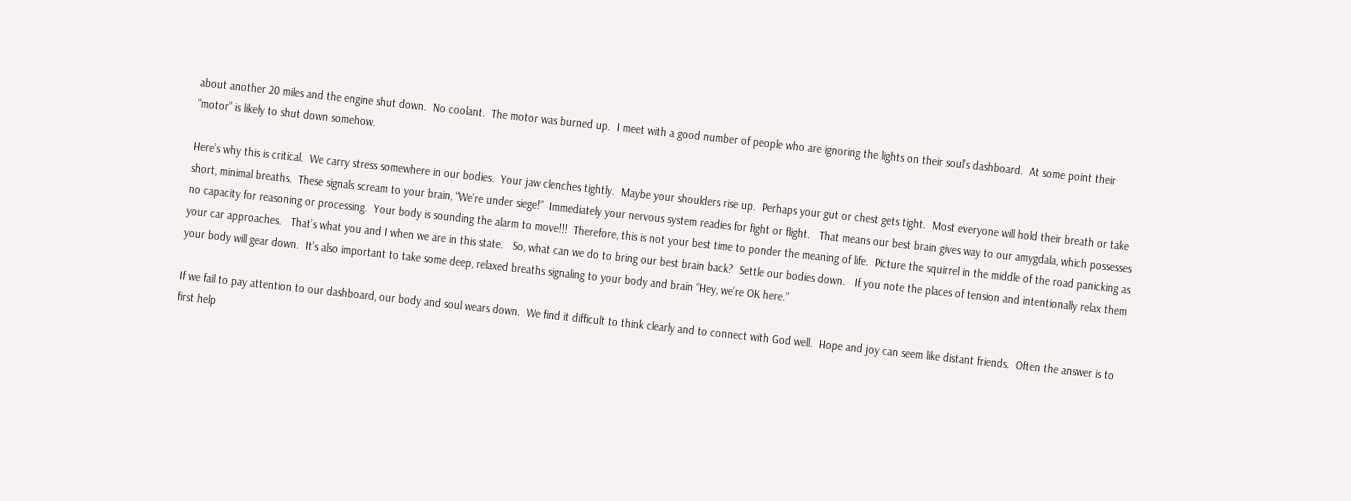about another 20 miles and the engine shut down.  No coolant.  The motor was burned up.  I meet with a good number of people who are ignoring the lights on their soul’s dashboard.  At some point their “motor” is likely to shut down somehow.

Here’s why this is critical.  We carry stress somewhere in our bodies.  Your jaw clenches tightly.  Maybe your shoulders rise up.  Perhaps your gut or chest gets tight.  Most everyone will hold their breath or take short, minimal breaths.  These signals scream to your brain, “We’re under siege!”  Immediately your nervous system readies for fight or flight.   That means our best brain gives way to our amygdala, which possesses no capacity for reasoning or processing.  Your body is sounding the alarm to move!!!  Therefore, this is not your best time to ponder the meaning of life.  Picture the squirrel in the middle of the road panicking as your car approaches.   That’s what you and I when we are in this state.   So, what can we do to bring our best brain back?  Settle our bodies down.   If you note the places of tension and intentionally relax them your body will gear down.  It’s also important to take some deep, relaxed breaths signaling to your body and brain “Hey, we’re OK here.”

If we fail to pay attention to our dashboard, our body and soul wears down.  We find it difficult to think clearly and to connect with God well.  Hope and joy can seem like distant friends.  Often the answer is to first help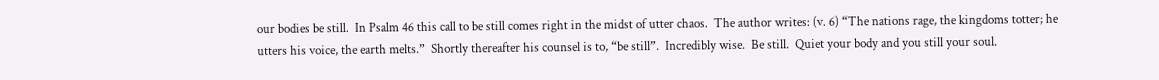our bodies be still.  In Psalm 46 this call to be still comes right in the midst of utter chaos.  The author writes: (v. 6) “The nations rage, the kingdoms totter; he utters his voice, the earth melts.”  Shortly thereafter his counsel is to, “be still”.  Incredibly wise.  Be still.  Quiet your body and you still your soul.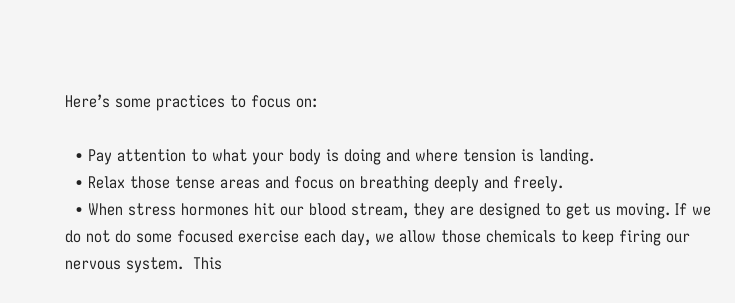Here’s some practices to focus on:

  • Pay attention to what your body is doing and where tension is landing.
  • Relax those tense areas and focus on breathing deeply and freely.
  • When stress hormones hit our blood stream, they are designed to get us moving. If we do not do some focused exercise each day, we allow those chemicals to keep firing our nervous system.  This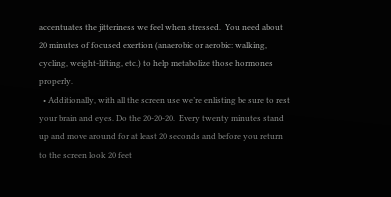accentuates the jitteriness we feel when stressed.  You need about 20 minutes of focused exertion (anaerobic or aerobic: walking, cycling, weight-lifting, etc.) to help metabolize those hormones properly.
  • Additionally, with all the screen use we’re enlisting be sure to rest your brain and eyes. Do the 20-20-20.  Every twenty minutes stand up and move around for at least 20 seconds and before you return to the screen look 20 feet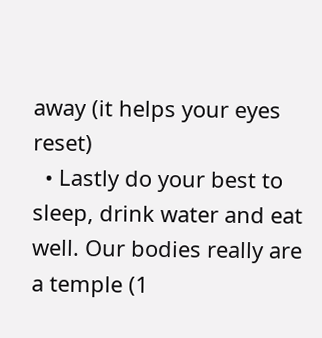away (it helps your eyes reset)
  • Lastly do your best to sleep, drink water and eat well. Our bodies really are a temple (1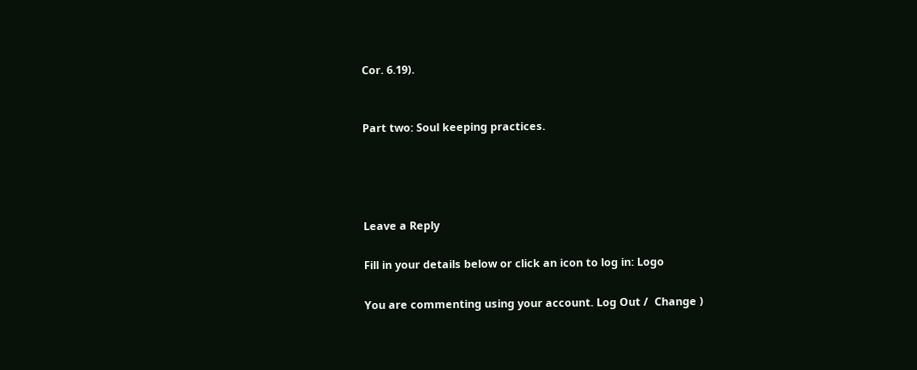Cor. 6.19).


Part two: Soul keeping practices.




Leave a Reply

Fill in your details below or click an icon to log in: Logo

You are commenting using your account. Log Out /  Change )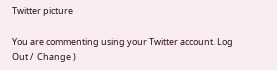Twitter picture

You are commenting using your Twitter account. Log Out /  Change )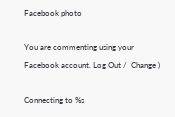Facebook photo

You are commenting using your Facebook account. Log Out /  Change )

Connecting to %s